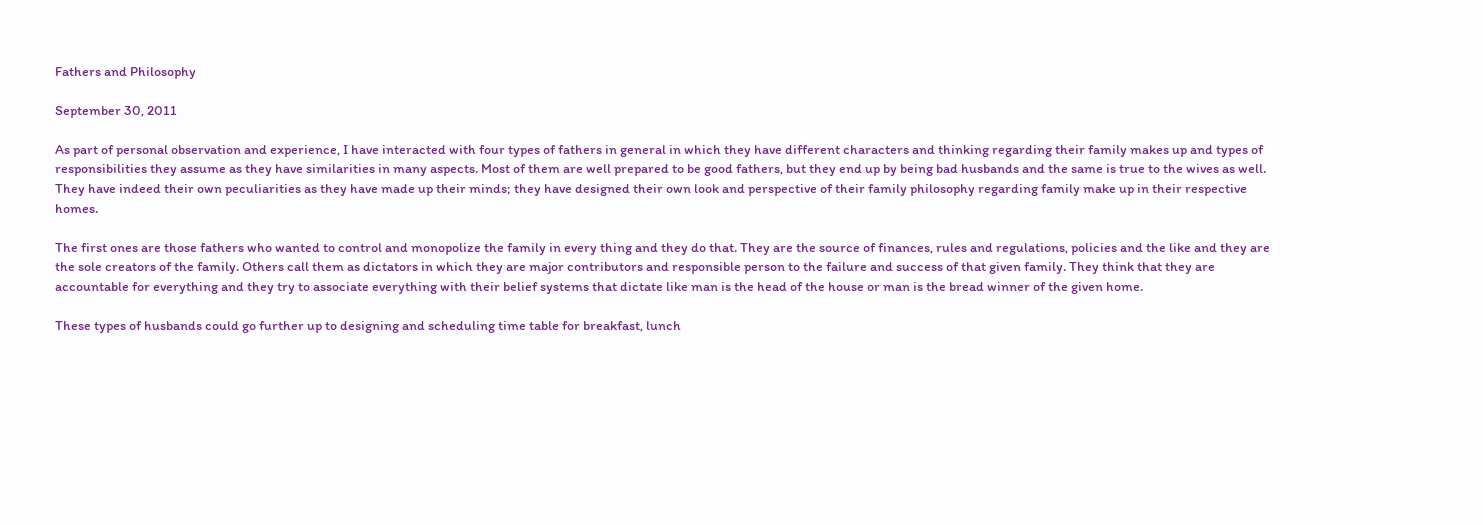Fathers and Philosophy

September 30, 2011

As part of personal observation and experience, I have interacted with four types of fathers in general in which they have different characters and thinking regarding their family makes up and types of responsibilities they assume as they have similarities in many aspects. Most of them are well prepared to be good fathers, but they end up by being bad husbands and the same is true to the wives as well. They have indeed their own peculiarities as they have made up their minds; they have designed their own look and perspective of their family philosophy regarding family make up in their respective homes.

The first ones are those fathers who wanted to control and monopolize the family in every thing and they do that. They are the source of finances, rules and regulations, policies and the like and they are the sole creators of the family. Others call them as dictators in which they are major contributors and responsible person to the failure and success of that given family. They think that they are accountable for everything and they try to associate everything with their belief systems that dictate like man is the head of the house or man is the bread winner of the given home.

These types of husbands could go further up to designing and scheduling time table for breakfast, lunch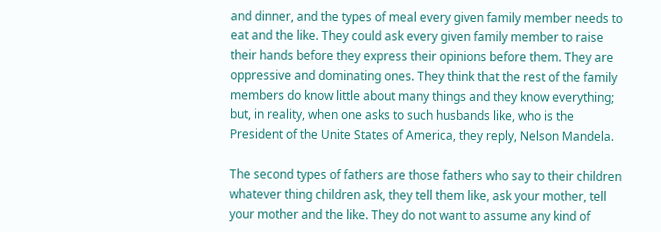and dinner, and the types of meal every given family member needs to eat and the like. They could ask every given family member to raise their hands before they express their opinions before them. They are oppressive and dominating ones. They think that the rest of the family members do know little about many things and they know everything; but, in reality, when one asks to such husbands like, who is the President of the Unite States of America, they reply, Nelson Mandela.

The second types of fathers are those fathers who say to their children whatever thing children ask, they tell them like, ask your mother, tell your mother and the like. They do not want to assume any kind of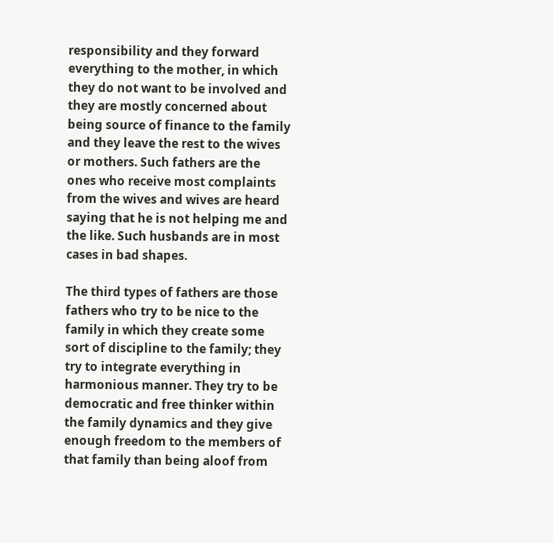responsibility and they forward everything to the mother, in which they do not want to be involved and they are mostly concerned about being source of finance to the family and they leave the rest to the wives or mothers. Such fathers are the ones who receive most complaints from the wives and wives are heard saying that he is not helping me and the like. Such husbands are in most cases in bad shapes.

The third types of fathers are those fathers who try to be nice to the family in which they create some sort of discipline to the family; they try to integrate everything in harmonious manner. They try to be democratic and free thinker within the family dynamics and they give enough freedom to the members of that family than being aloof from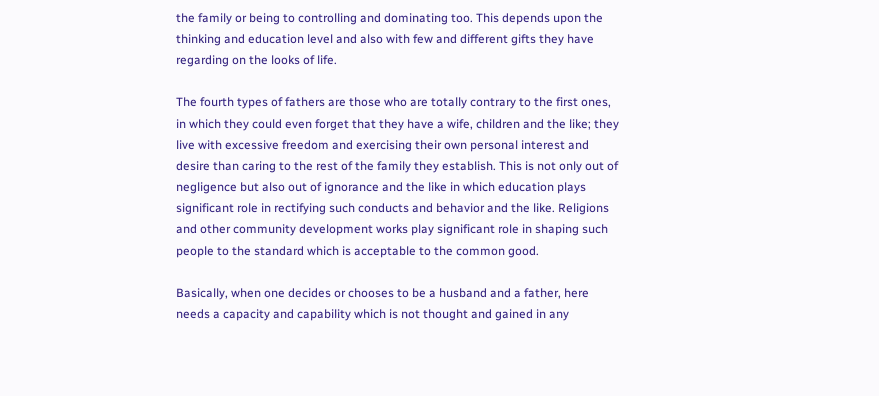the family or being to controlling and dominating too. This depends upon the thinking and education level and also with few and different gifts they have regarding on the looks of life.

The fourth types of fathers are those who are totally contrary to the first ones, in which they could even forget that they have a wife, children and the like; they live with excessive freedom and exercising their own personal interest and desire than caring to the rest of the family they establish. This is not only out of negligence but also out of ignorance and the like in which education plays significant role in rectifying such conducts and behavior and the like. Religions and other community development works play significant role in shaping such people to the standard which is acceptable to the common good.

Basically, when one decides or chooses to be a husband and a father, here needs a capacity and capability which is not thought and gained in any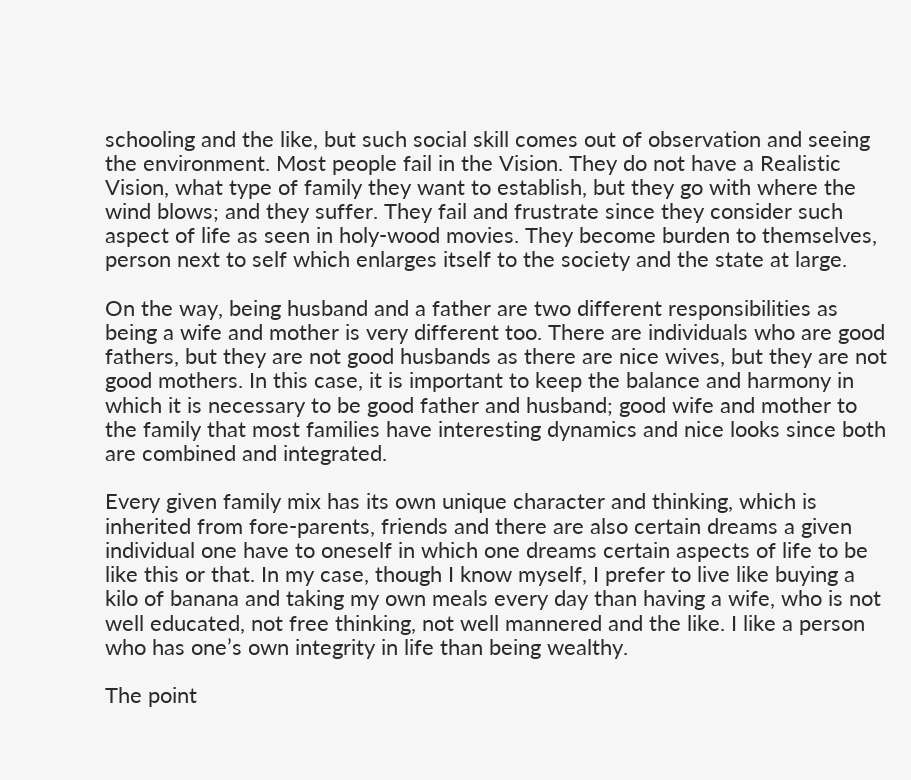schooling and the like, but such social skill comes out of observation and seeing the environment. Most people fail in the Vision. They do not have a Realistic Vision, what type of family they want to establish, but they go with where the wind blows; and they suffer. They fail and frustrate since they consider such aspect of life as seen in holy-wood movies. They become burden to themselves, person next to self which enlarges itself to the society and the state at large.

On the way, being husband and a father are two different responsibilities as being a wife and mother is very different too. There are individuals who are good fathers, but they are not good husbands as there are nice wives, but they are not good mothers. In this case, it is important to keep the balance and harmony in which it is necessary to be good father and husband; good wife and mother to the family that most families have interesting dynamics and nice looks since both are combined and integrated.

Every given family mix has its own unique character and thinking, which is inherited from fore-parents, friends and there are also certain dreams a given individual one have to oneself in which one dreams certain aspects of life to be like this or that. In my case, though I know myself, I prefer to live like buying a kilo of banana and taking my own meals every day than having a wife, who is not well educated, not free thinking, not well mannered and the like. I like a person who has one’s own integrity in life than being wealthy.

The point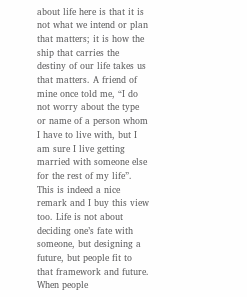about life here is that it is not what we intend or plan that matters; it is how the ship that carries the destiny of our life takes us that matters. A friend of mine once told me, “I do not worry about the type or name of a person whom I have to live with, but I am sure I live getting married with someone else for the rest of my life”. This is indeed a nice remark and I buy this view too. Life is not about deciding one’s fate with someone, but designing a future, but people fit to that framework and future. When people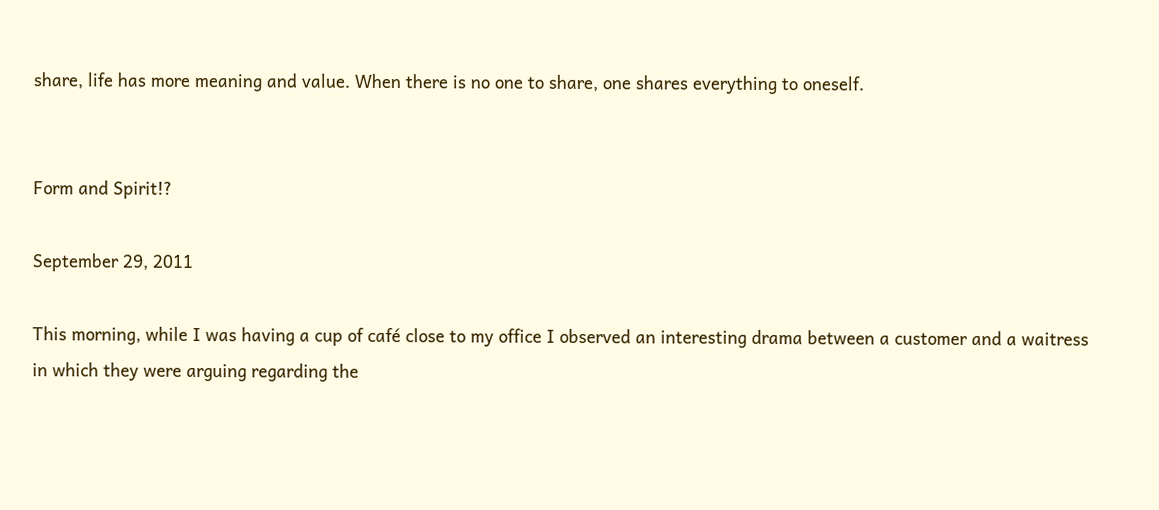share, life has more meaning and value. When there is no one to share, one shares everything to oneself.


Form and Spirit!?

September 29, 2011

This morning, while I was having a cup of café close to my office I observed an interesting drama between a customer and a waitress in which they were arguing regarding the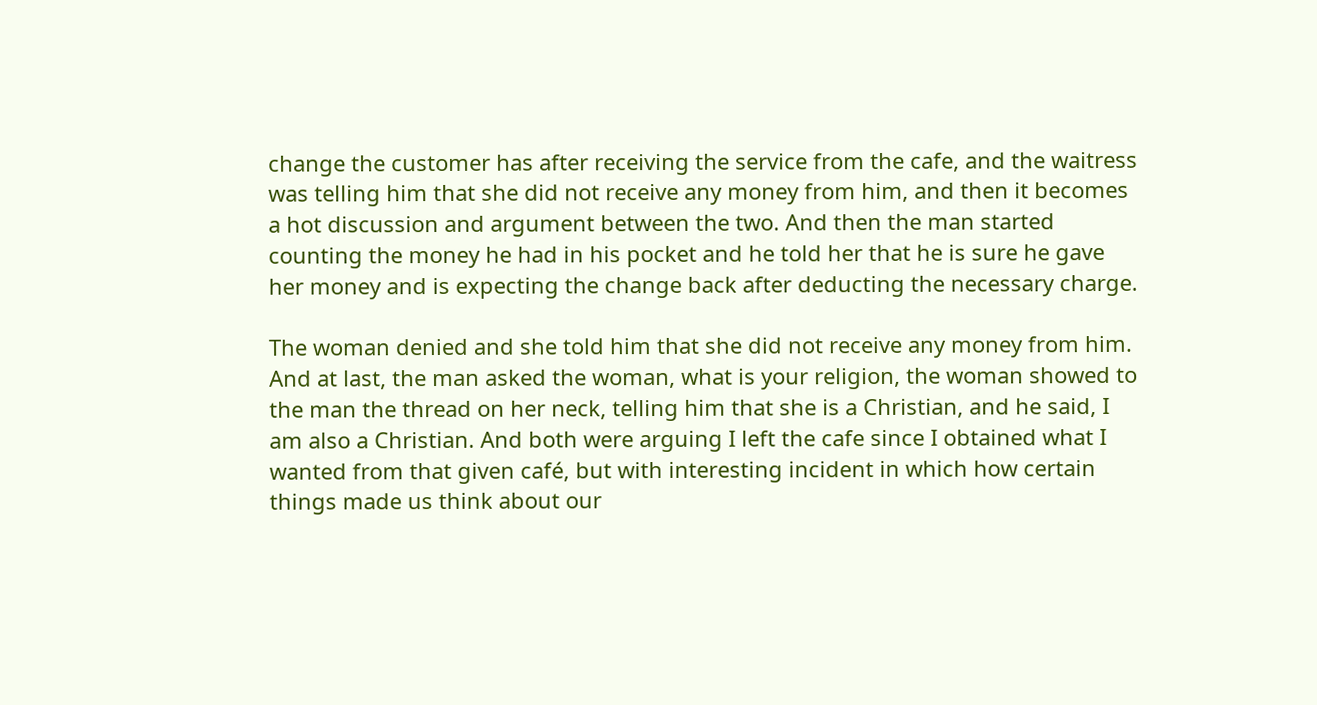change the customer has after receiving the service from the cafe, and the waitress was telling him that she did not receive any money from him, and then it becomes a hot discussion and argument between the two. And then the man started counting the money he had in his pocket and he told her that he is sure he gave her money and is expecting the change back after deducting the necessary charge.

The woman denied and she told him that she did not receive any money from him. And at last, the man asked the woman, what is your religion, the woman showed to the man the thread on her neck, telling him that she is a Christian, and he said, I am also a Christian. And both were arguing I left the cafe since I obtained what I wanted from that given café, but with interesting incident in which how certain things made us think about our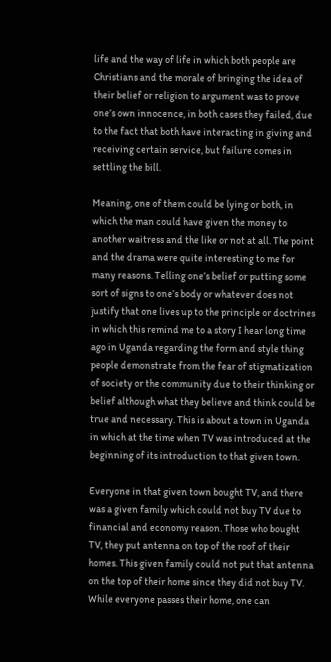life and the way of life in which both people are Christians and the morale of bringing the idea of their belief or religion to argument was to prove one’s own innocence, in both cases they failed, due to the fact that both have interacting in giving and receiving certain service, but failure comes in settling the bill.

Meaning, one of them could be lying or both, in which the man could have given the money to another waitress and the like or not at all. The point and the drama were quite interesting to me for many reasons. Telling one’s belief or putting some sort of signs to one’s body or whatever does not justify that one lives up to the principle or doctrines in which this remind me to a story I hear long time ago in Uganda regarding the form and style thing people demonstrate from the fear of stigmatization of society or the community due to their thinking or belief although what they believe and think could be true and necessary. This is about a town in Uganda in which at the time when TV was introduced at the beginning of its introduction to that given town.

Everyone in that given town bought TV, and there was a given family which could not buy TV due to financial and economy reason. Those who bought TV, they put antenna on top of the roof of their homes. This given family could not put that antenna on the top of their home since they did not buy TV. While everyone passes their home, one can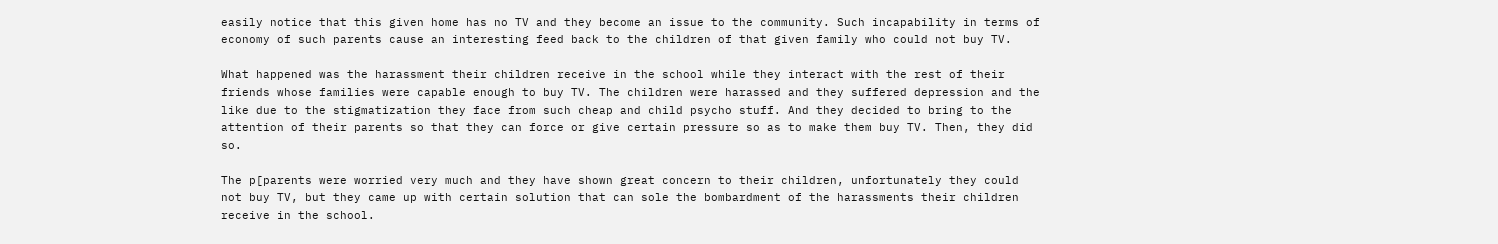easily notice that this given home has no TV and they become an issue to the community. Such incapability in terms of economy of such parents cause an interesting feed back to the children of that given family who could not buy TV.

What happened was the harassment their children receive in the school while they interact with the rest of their friends whose families were capable enough to buy TV. The children were harassed and they suffered depression and the like due to the stigmatization they face from such cheap and child psycho stuff. And they decided to bring to the attention of their parents so that they can force or give certain pressure so as to make them buy TV. Then, they did so.

The p[parents were worried very much and they have shown great concern to their children, unfortunately they could not buy TV, but they came up with certain solution that can sole the bombardment of the harassments their children receive in the school.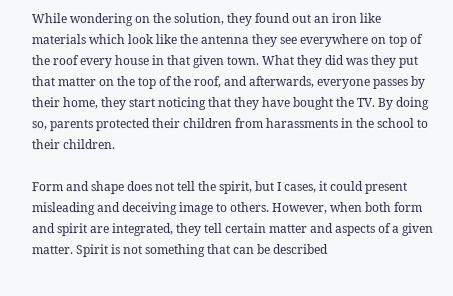While wondering on the solution, they found out an iron like materials which look like the antenna they see everywhere on top of the roof every house in that given town. What they did was they put that matter on the top of the roof, and afterwards, everyone passes by their home, they start noticing that they have bought the TV. By doing so, parents protected their children from harassments in the school to their children.

Form and shape does not tell the spirit, but I cases, it could present misleading and deceiving image to others. However, when both form and spirit are integrated, they tell certain matter and aspects of a given matter. Spirit is not something that can be described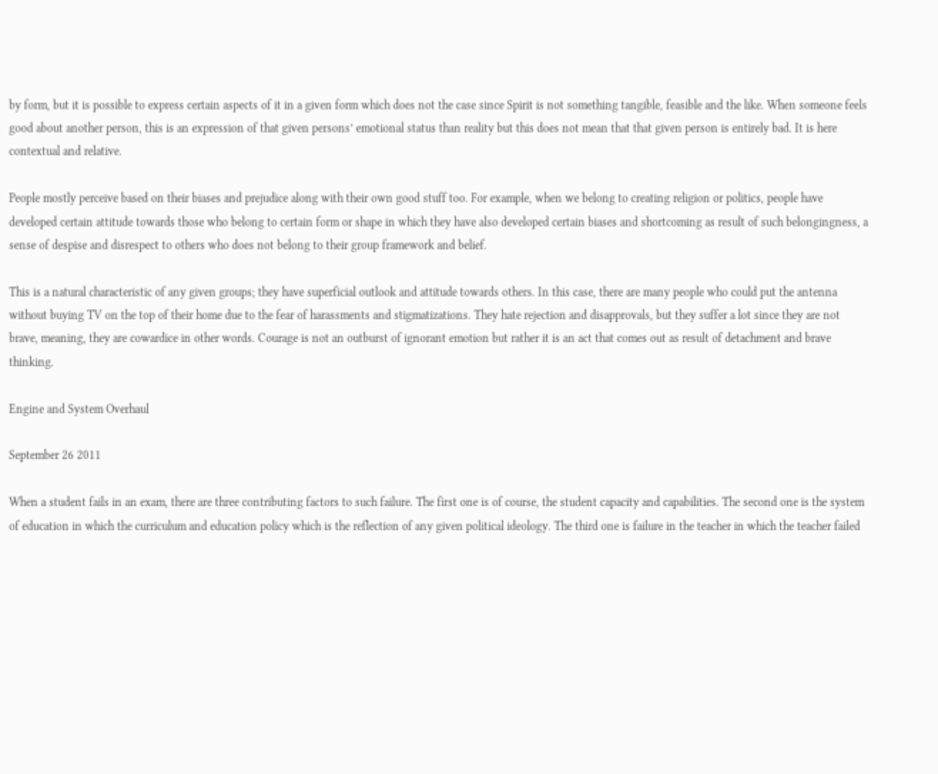by form, but it is possible to express certain aspects of it in a given form which does not the case since Spirit is not something tangible, feasible and the like. When someone feels good about another person, this is an expression of that given persons’ emotional status than reality but this does not mean that that given person is entirely bad. It is here contextual and relative.

People mostly perceive based on their biases and prejudice along with their own good stuff too. For example, when we belong to creating religion or politics, people have developed certain attitude towards those who belong to certain form or shape in which they have also developed certain biases and shortcoming as result of such belongingness, a sense of despise and disrespect to others who does not belong to their group framework and belief.

This is a natural characteristic of any given groups; they have superficial outlook and attitude towards others. In this case, there are many people who could put the antenna without buying TV on the top of their home due to the fear of harassments and stigmatizations. They hate rejection and disapprovals, but they suffer a lot since they are not brave, meaning, they are cowardice in other words. Courage is not an outburst of ignorant emotion but rather it is an act that comes out as result of detachment and brave thinking.

Engine and System Overhaul

September 26 2011

When a student fails in an exam, there are three contributing factors to such failure. The first one is of course, the student capacity and capabilities. The second one is the system of education in which the curriculum and education policy which is the reflection of any given political ideology. The third one is failure in the teacher in which the teacher failed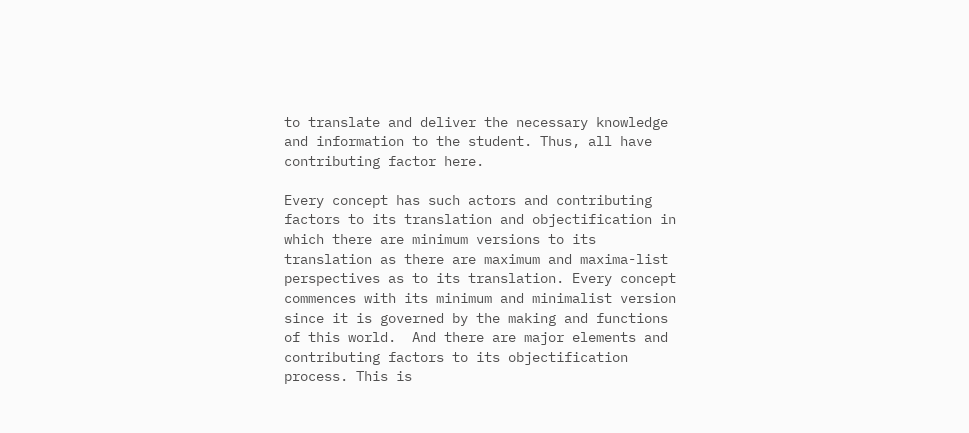to translate and deliver the necessary knowledge and information to the student. Thus, all have contributing factor here.

Every concept has such actors and contributing factors to its translation and objectification in which there are minimum versions to its translation as there are maximum and maxima-list perspectives as to its translation. Every concept commences with its minimum and minimalist version since it is governed by the making and functions of this world.  And there are major elements and  contributing factors to its objectification process. This is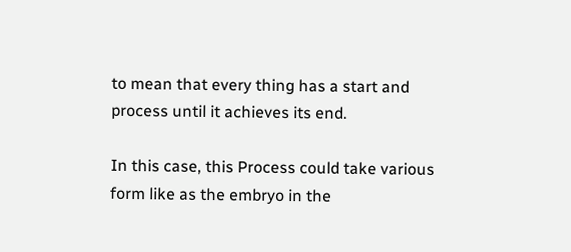to mean that every thing has a start and process until it achieves its end.

In this case, this Process could take various form like as the embryo in the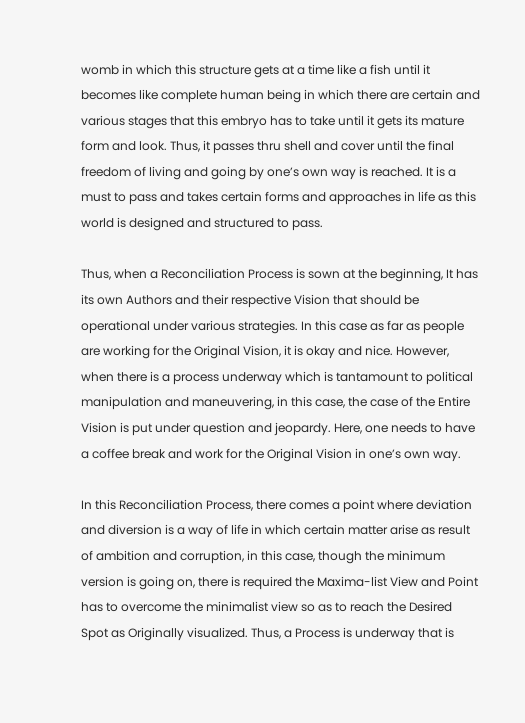womb in which this structure gets at a time like a fish until it becomes like complete human being in which there are certain and various stages that this embryo has to take until it gets its mature form and look. Thus, it passes thru shell and cover until the final freedom of living and going by one’s own way is reached. It is a must to pass and takes certain forms and approaches in life as this world is designed and structured to pass.

Thus, when a Reconciliation Process is sown at the beginning, It has its own Authors and their respective Vision that should be operational under various strategies. In this case as far as people are working for the Original Vision, it is okay and nice. However, when there is a process underway which is tantamount to political manipulation and maneuvering, in this case, the case of the Entire Vision is put under question and jeopardy. Here, one needs to have a coffee break and work for the Original Vision in one’s own way.

In this Reconciliation Process, there comes a point where deviation and diversion is a way of life in which certain matter arise as result of ambition and corruption, in this case, though the minimum version is going on, there is required the Maxima-list View and Point has to overcome the minimalist view so as to reach the Desired Spot as Originally visualized. Thus, a Process is underway that is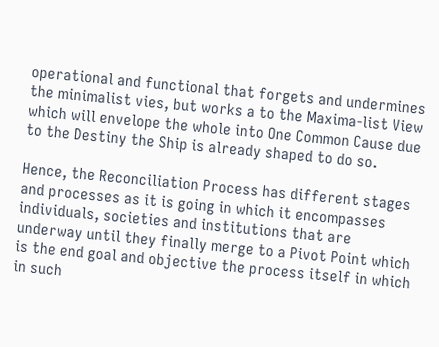operational and functional that forgets and undermines the minimalist vies, but works a to the Maxima-list View which will envelope the whole into One Common Cause due to the Destiny the Ship is already shaped to do so.

Hence, the Reconciliation Process has different stages and processes as it is going in which it encompasses individuals, societies and institutions that are underway until they finally merge to a Pivot Point which is the end goal and objective the process itself in which in such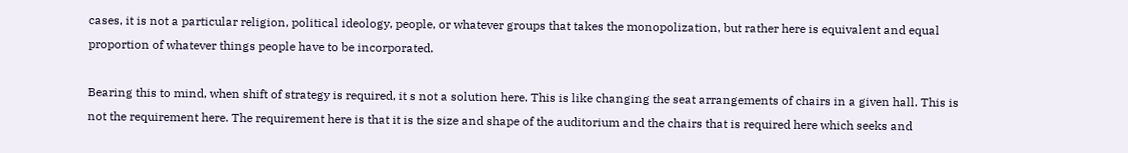cases, it is not a particular religion, political ideology, people, or whatever groups that takes the monopolization, but rather here is equivalent and equal proportion of whatever things people have to be incorporated.

Bearing this to mind, when shift of strategy is required, it s not a solution here. This is like changing the seat arrangements of chairs in a given hall. This is not the requirement here. The requirement here is that it is the size and shape of the auditorium and the chairs that is required here which seeks and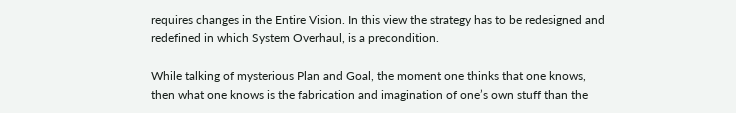requires changes in the Entire Vision. In this view the strategy has to be redesigned and redefined in which System Overhaul, is a precondition.

While talking of mysterious Plan and Goal, the moment one thinks that one knows, then what one knows is the fabrication and imagination of one’s own stuff than the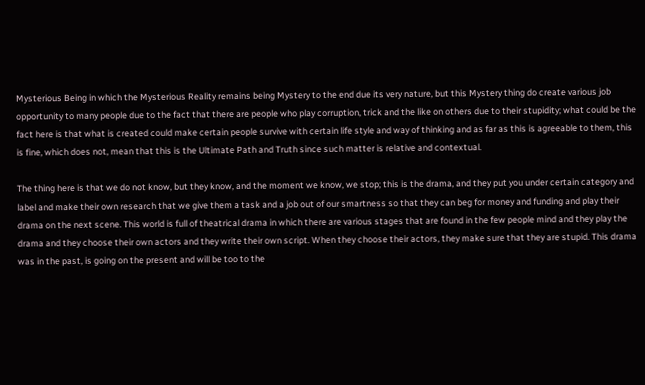Mysterious Being in which the Mysterious Reality remains being Mystery to the end due its very nature, but this Mystery thing do create various job opportunity to many people due to the fact that there are people who play corruption, trick and the like on others due to their stupidity; what could be the fact here is that what is created could make certain people survive with certain life style and way of thinking and as far as this is agreeable to them, this is fine, which does not, mean that this is the Ultimate Path and Truth since such matter is relative and contextual.

The thing here is that we do not know, but they know, and the moment we know, we stop; this is the drama, and they put you under certain category and label and make their own research that we give them a task and a job out of our smartness so that they can beg for money and funding and play their drama on the next scene. This world is full of theatrical drama in which there are various stages that are found in the few people mind and they play the drama and they choose their own actors and they write their own script. When they choose their actors, they make sure that they are stupid. This drama was in the past, is going on the present and will be too to the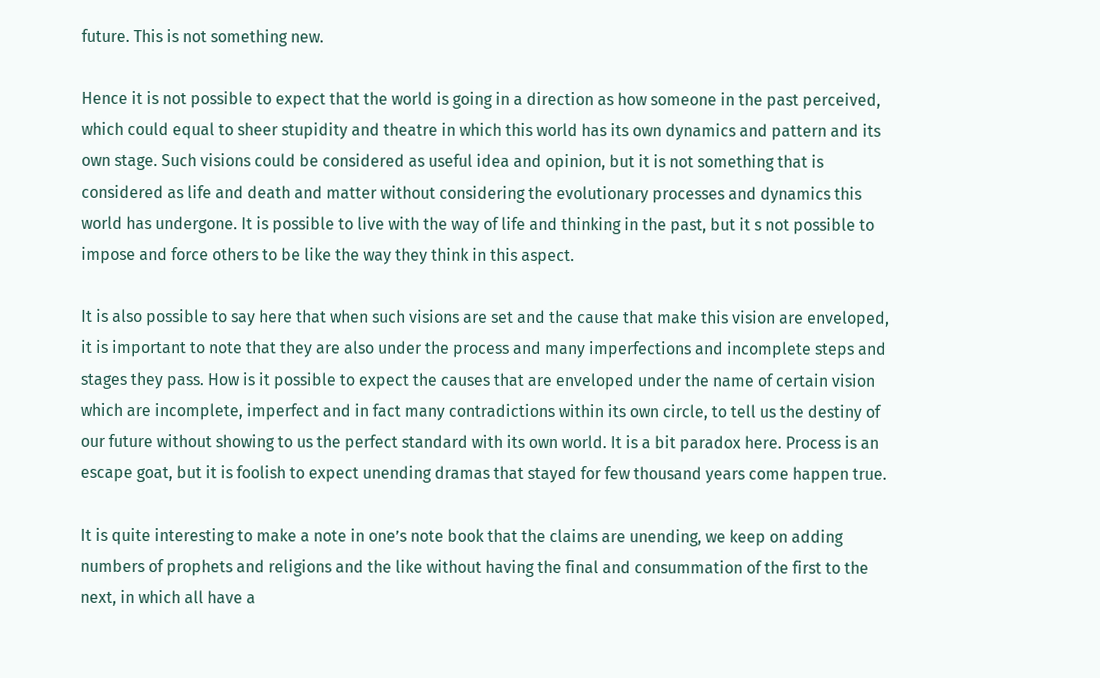future. This is not something new.

Hence it is not possible to expect that the world is going in a direction as how someone in the past perceived, which could equal to sheer stupidity and theatre in which this world has its own dynamics and pattern and its own stage. Such visions could be considered as useful idea and opinion, but it is not something that is considered as life and death and matter without considering the evolutionary processes and dynamics this world has undergone. It is possible to live with the way of life and thinking in the past, but it s not possible to impose and force others to be like the way they think in this aspect.

It is also possible to say here that when such visions are set and the cause that make this vision are enveloped, it is important to note that they are also under the process and many imperfections and incomplete steps and stages they pass. How is it possible to expect the causes that are enveloped under the name of certain vision which are incomplete, imperfect and in fact many contradictions within its own circle, to tell us the destiny of our future without showing to us the perfect standard with its own world. It is a bit paradox here. Process is an escape goat, but it is foolish to expect unending dramas that stayed for few thousand years come happen true.

It is quite interesting to make a note in one’s note book that the claims are unending, we keep on adding numbers of prophets and religions and the like without having the final and consummation of the first to the next, in which all have a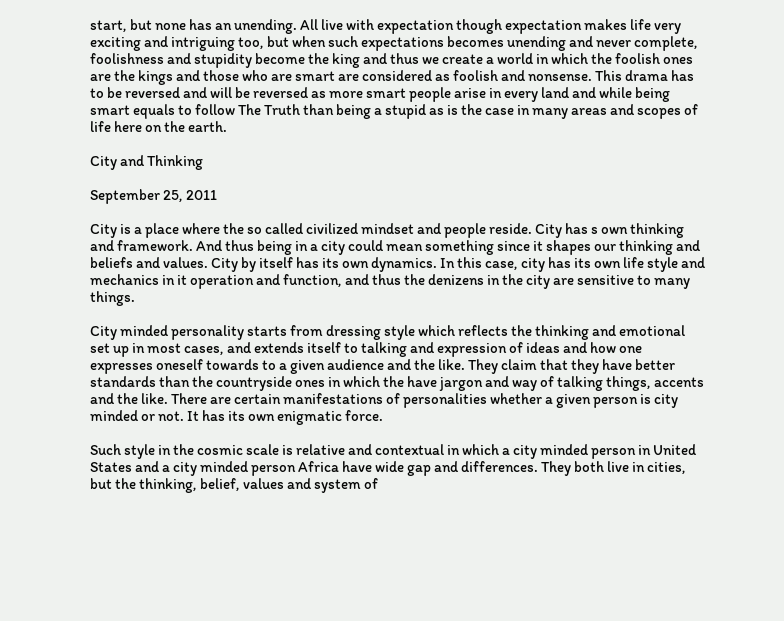start, but none has an unending. All live with expectation though expectation makes life very exciting and intriguing too, but when such expectations becomes unending and never complete, foolishness and stupidity become the king and thus we create a world in which the foolish ones are the kings and those who are smart are considered as foolish and nonsense. This drama has to be reversed and will be reversed as more smart people arise in every land and while being smart equals to follow The Truth than being a stupid as is the case in many areas and scopes of life here on the earth.

City and Thinking

September 25, 2011

City is a place where the so called civilized mindset and people reside. City has s own thinking and framework. And thus being in a city could mean something since it shapes our thinking and beliefs and values. City by itself has its own dynamics. In this case, city has its own life style and mechanics in it operation and function, and thus the denizens in the city are sensitive to many things.

City minded personality starts from dressing style which reflects the thinking and emotional set up in most cases, and extends itself to talking and expression of ideas and how one expresses oneself towards to a given audience and the like. They claim that they have better standards than the countryside ones in which the have jargon and way of talking things, accents and the like. There are certain manifestations of personalities whether a given person is city minded or not. It has its own enigmatic force.

Such style in the cosmic scale is relative and contextual in which a city minded person in United States and a city minded person Africa have wide gap and differences. They both live in cities, but the thinking, belief, values and system of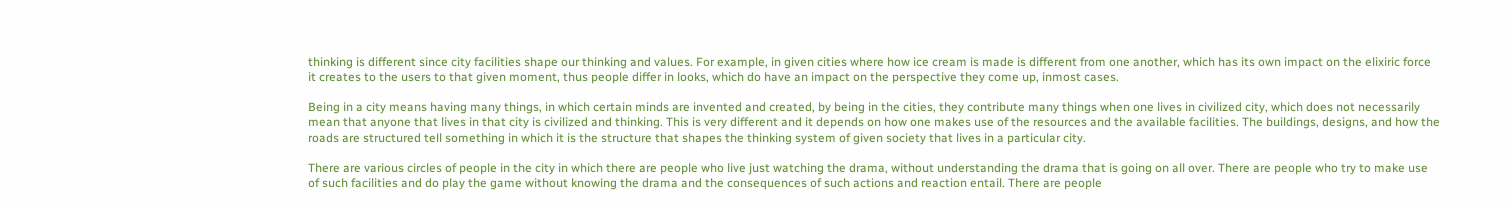thinking is different since city facilities shape our thinking and values. For example, in given cities where how ice cream is made is different from one another, which has its own impact on the elixiric force it creates to the users to that given moment, thus people differ in looks, which do have an impact on the perspective they come up, inmost cases.

Being in a city means having many things, in which certain minds are invented and created, by being in the cities, they contribute many things when one lives in civilized city, which does not necessarily mean that anyone that lives in that city is civilized and thinking. This is very different and it depends on how one makes use of the resources and the available facilities. The buildings, designs, and how the roads are structured tell something in which it is the structure that shapes the thinking system of given society that lives in a particular city.

There are various circles of people in the city in which there are people who live just watching the drama, without understanding the drama that is going on all over. There are people who try to make use of such facilities and do play the game without knowing the drama and the consequences of such actions and reaction entail. There are people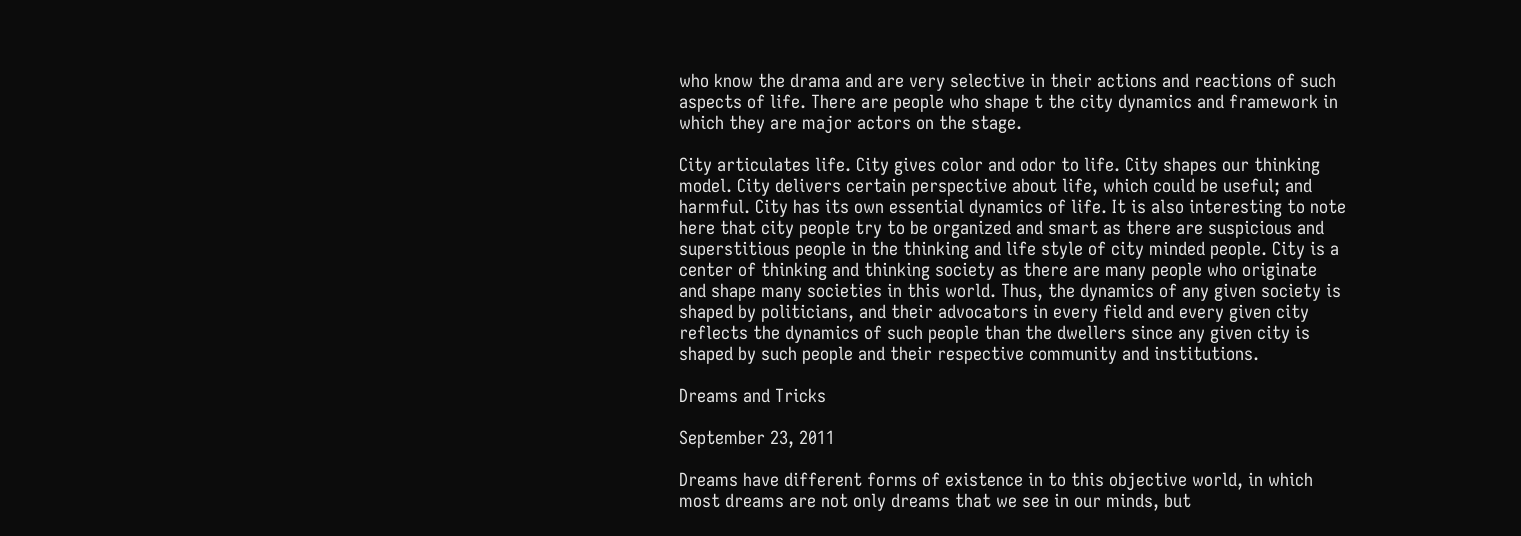who know the drama and are very selective in their actions and reactions of such aspects of life. There are people who shape t the city dynamics and framework in which they are major actors on the stage.

City articulates life. City gives color and odor to life. City shapes our thinking model. City delivers certain perspective about life, which could be useful; and harmful. City has its own essential dynamics of life. It is also interesting to note here that city people try to be organized and smart as there are suspicious and superstitious people in the thinking and life style of city minded people. City is a center of thinking and thinking society as there are many people who originate and shape many societies in this world. Thus, the dynamics of any given society is shaped by politicians, and their advocators in every field and every given city reflects the dynamics of such people than the dwellers since any given city is shaped by such people and their respective community and institutions.

Dreams and Tricks

September 23, 2011

Dreams have different forms of existence in to this objective world, in which most dreams are not only dreams that we see in our minds, but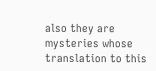also they are mysteries whose translation to this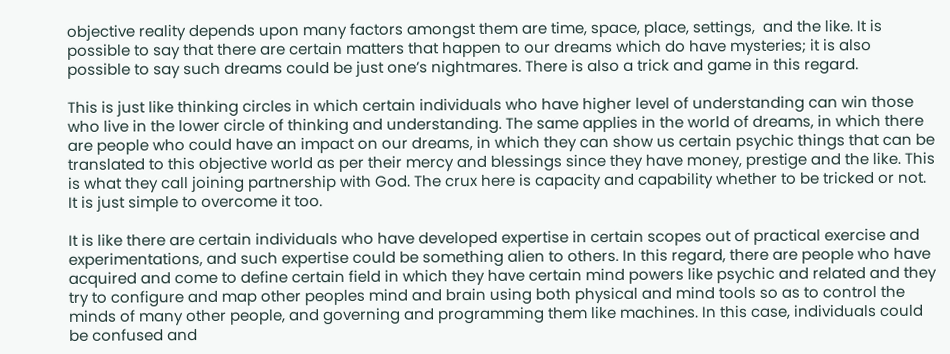objective reality depends upon many factors amongst them are time, space, place, settings,  and the like. It is possible to say that there are certain matters that happen to our dreams which do have mysteries; it is also possible to say such dreams could be just one’s nightmares. There is also a trick and game in this regard.

This is just like thinking circles in which certain individuals who have higher level of understanding can win those who live in the lower circle of thinking and understanding. The same applies in the world of dreams, in which there are people who could have an impact on our dreams, in which they can show us certain psychic things that can be translated to this objective world as per their mercy and blessings since they have money, prestige and the like. This is what they call joining partnership with God. The crux here is capacity and capability whether to be tricked or not. It is just simple to overcome it too.

It is like there are certain individuals who have developed expertise in certain scopes out of practical exercise and experimentations, and such expertise could be something alien to others. In this regard, there are people who have acquired and come to define certain field in which they have certain mind powers like psychic and related and they try to configure and map other peoples mind and brain using both physical and mind tools so as to control the minds of many other people, and governing and programming them like machines. In this case, individuals could be confused and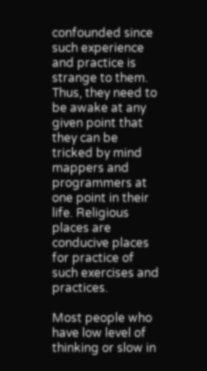confounded since such experience and practice is strange to them. Thus, they need to be awake at any given point that they can be tricked by mind mappers and programmers at one point in their life. Religious places are conducive places for practice of such exercises and practices.

Most people who have low level of thinking or slow in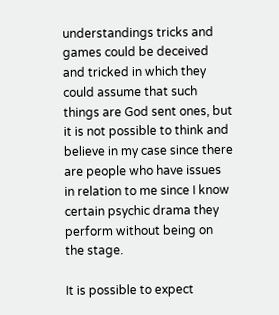understandings tricks and games could be deceived and tricked in which they could assume that such things are God sent ones, but it is not possible to think and believe in my case since there are people who have issues in relation to me since I know certain psychic drama they perform without being on the stage.

It is possible to expect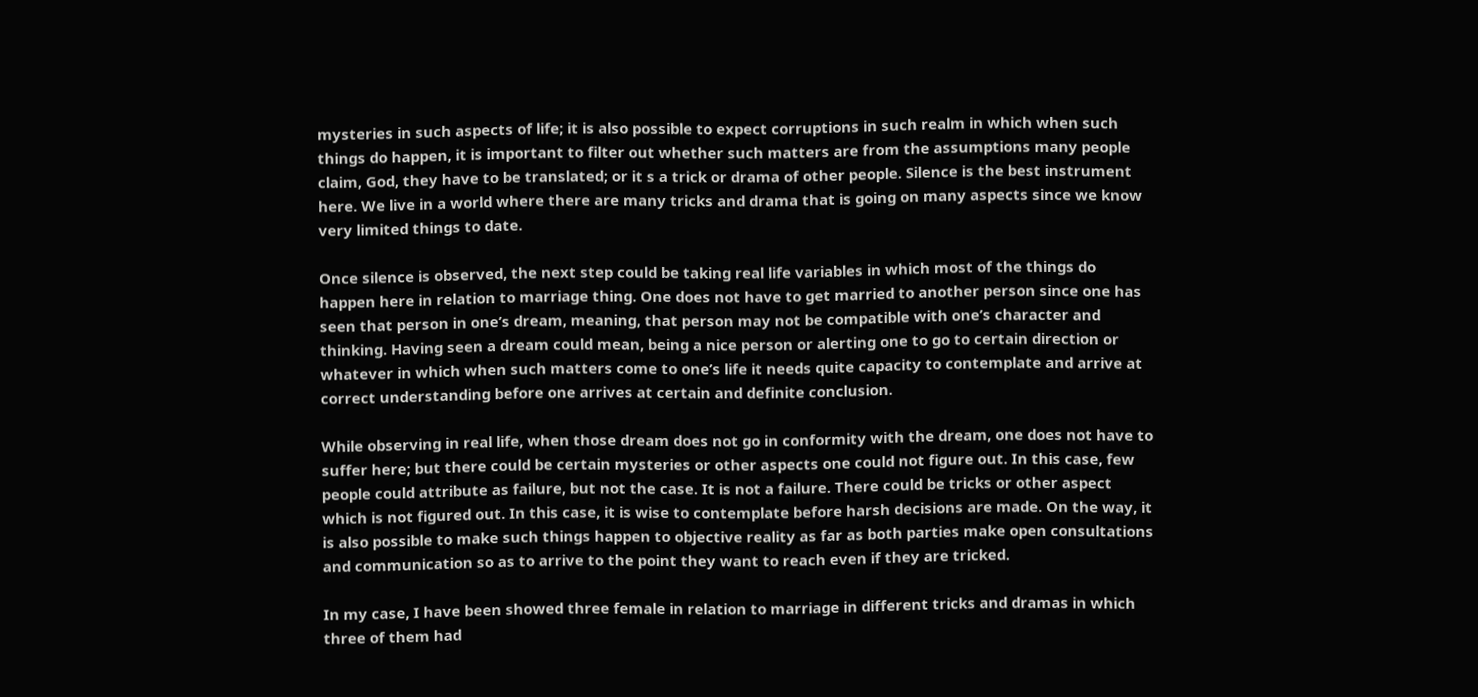mysteries in such aspects of life; it is also possible to expect corruptions in such realm in which when such things do happen, it is important to filter out whether such matters are from the assumptions many people claim, God, they have to be translated; or it s a trick or drama of other people. Silence is the best instrument here. We live in a world where there are many tricks and drama that is going on many aspects since we know very limited things to date.

Once silence is observed, the next step could be taking real life variables in which most of the things do happen here in relation to marriage thing. One does not have to get married to another person since one has seen that person in one’s dream, meaning, that person may not be compatible with one’s character and thinking. Having seen a dream could mean, being a nice person or alerting one to go to certain direction or whatever in which when such matters come to one’s life it needs quite capacity to contemplate and arrive at correct understanding before one arrives at certain and definite conclusion.

While observing in real life, when those dream does not go in conformity with the dream, one does not have to suffer here; but there could be certain mysteries or other aspects one could not figure out. In this case, few people could attribute as failure, but not the case. It is not a failure. There could be tricks or other aspect which is not figured out. In this case, it is wise to contemplate before harsh decisions are made. On the way, it is also possible to make such things happen to objective reality as far as both parties make open consultations and communication so as to arrive to the point they want to reach even if they are tricked.

In my case, I have been showed three female in relation to marriage in different tricks and dramas in which three of them had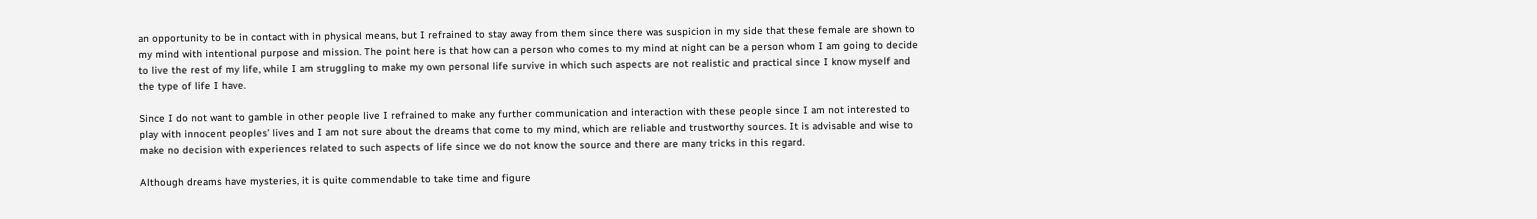an opportunity to be in contact with in physical means, but I refrained to stay away from them since there was suspicion in my side that these female are shown to my mind with intentional purpose and mission. The point here is that how can a person who comes to my mind at night can be a person whom I am going to decide to live the rest of my life, while I am struggling to make my own personal life survive in which such aspects are not realistic and practical since I know myself and the type of life I have.

Since I do not want to gamble in other people live I refrained to make any further communication and interaction with these people since I am not interested to play with innocent peoples’ lives and I am not sure about the dreams that come to my mind, which are reliable and trustworthy sources. It is advisable and wise to make no decision with experiences related to such aspects of life since we do not know the source and there are many tricks in this regard.

Although dreams have mysteries, it is quite commendable to take time and figure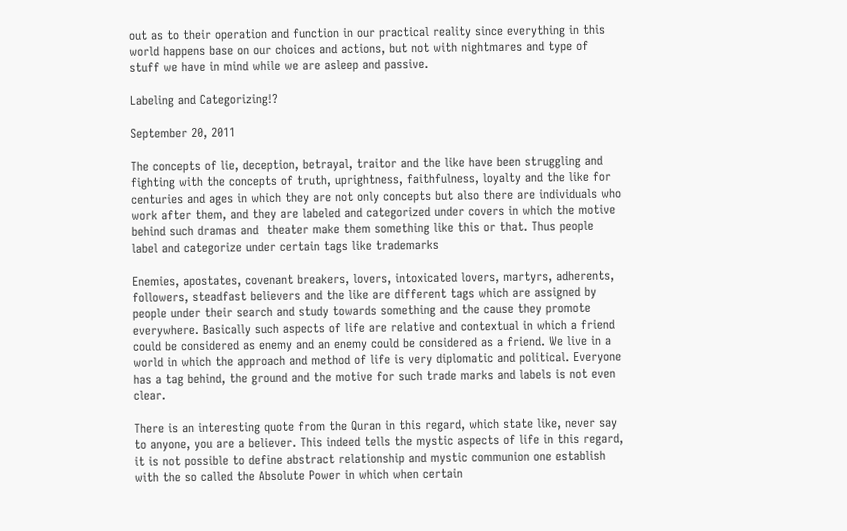out as to their operation and function in our practical reality since everything in this world happens base on our choices and actions, but not with nightmares and type of stuff we have in mind while we are asleep and passive.

Labeling and Categorizing!?

September 20, 2011

The concepts of lie, deception, betrayal, traitor and the like have been struggling and fighting with the concepts of truth, uprightness, faithfulness, loyalty and the like for centuries and ages in which they are not only concepts but also there are individuals who work after them, and they are labeled and categorized under covers in which the motive behind such dramas and  theater make them something like this or that. Thus people label and categorize under certain tags like trademarks

Enemies, apostates, covenant breakers, lovers, intoxicated lovers, martyrs, adherents, followers, steadfast believers and the like are different tags which are assigned by people under their search and study towards something and the cause they promote everywhere. Basically such aspects of life are relative and contextual in which a friend could be considered as enemy and an enemy could be considered as a friend. We live in a world in which the approach and method of life is very diplomatic and political. Everyone has a tag behind, the ground and the motive for such trade marks and labels is not even clear.

There is an interesting quote from the Quran in this regard, which state like, never say to anyone, you are a believer. This indeed tells the mystic aspects of life in this regard, it is not possible to define abstract relationship and mystic communion one establish with the so called the Absolute Power in which when certain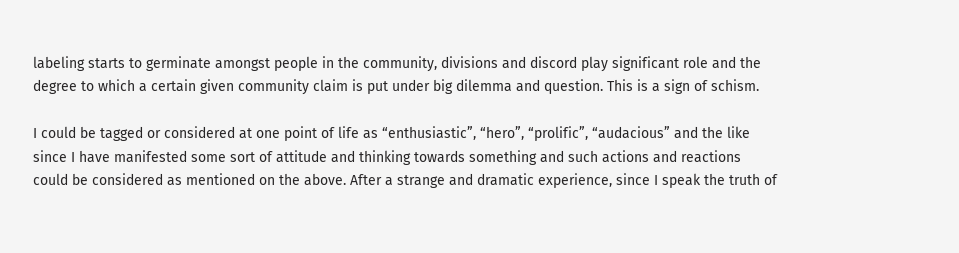labeling starts to germinate amongst people in the community, divisions and discord play significant role and the degree to which a certain given community claim is put under big dilemma and question. This is a sign of schism.

I could be tagged or considered at one point of life as “enthusiastic”, “hero”, “prolific”, “audacious” and the like since I have manifested some sort of attitude and thinking towards something and such actions and reactions could be considered as mentioned on the above. After a strange and dramatic experience, since I speak the truth of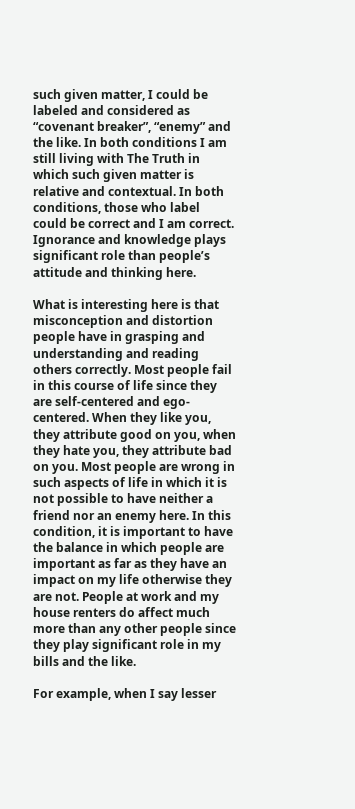such given matter, I could be labeled and considered as “covenant breaker”, “enemy” and the like. In both conditions I am still living with The Truth in which such given matter is relative and contextual. In both conditions, those who label could be correct and I am correct. Ignorance and knowledge plays significant role than people’s attitude and thinking here.

What is interesting here is that misconception and distortion people have in grasping and understanding and reading others correctly. Most people fail in this course of life since they are self-centered and ego-centered. When they like you, they attribute good on you, when they hate you, they attribute bad on you. Most people are wrong in such aspects of life in which it is not possible to have neither a friend nor an enemy here. In this condition, it is important to have the balance in which people are important as far as they have an impact on my life otherwise they are not. People at work and my house renters do affect much more than any other people since they play significant role in my bills and the like.

For example, when I say lesser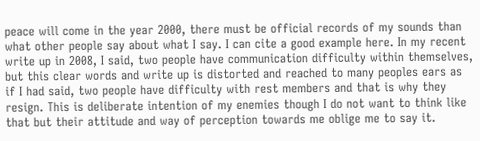peace will come in the year 2000, there must be official records of my sounds than what other people say about what I say. I can cite a good example here. In my recent write up in 2008, I said, two people have communication difficulty within themselves, but this clear words and write up is distorted and reached to many peoples ears as if I had said, two people have difficulty with rest members and that is why they resign. This is deliberate intention of my enemies though I do not want to think like that but their attitude and way of perception towards me oblige me to say it.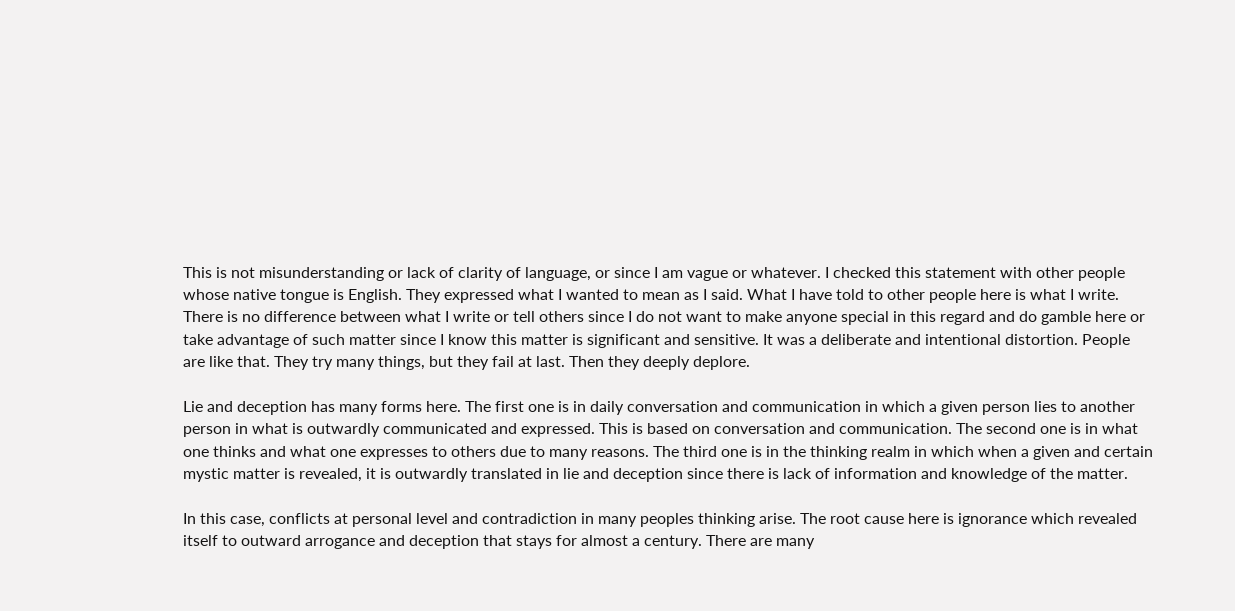This is not misunderstanding or lack of clarity of language, or since I am vague or whatever. I checked this statement with other people whose native tongue is English. They expressed what I wanted to mean as I said. What I have told to other people here is what I write. There is no difference between what I write or tell others since I do not want to make anyone special in this regard and do gamble here or take advantage of such matter since I know this matter is significant and sensitive. It was a deliberate and intentional distortion. People are like that. They try many things, but they fail at last. Then they deeply deplore.

Lie and deception has many forms here. The first one is in daily conversation and communication in which a given person lies to another person in what is outwardly communicated and expressed. This is based on conversation and communication. The second one is in what one thinks and what one expresses to others due to many reasons. The third one is in the thinking realm in which when a given and certain mystic matter is revealed, it is outwardly translated in lie and deception since there is lack of information and knowledge of the matter.

In this case, conflicts at personal level and contradiction in many peoples thinking arise. The root cause here is ignorance which revealed itself to outward arrogance and deception that stays for almost a century. There are many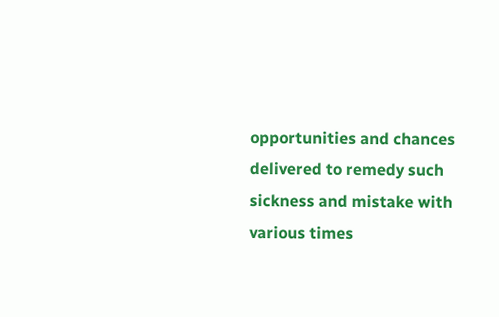opportunities and chances delivered to remedy such sickness and mistake with various times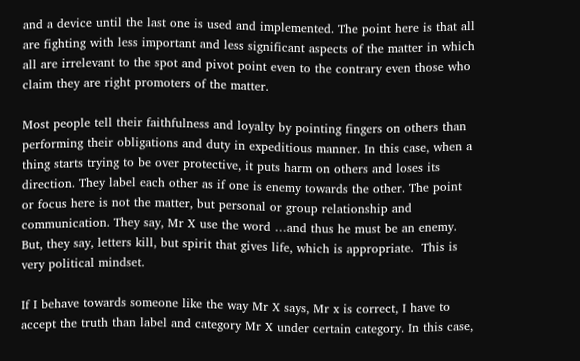and a device until the last one is used and implemented. The point here is that all are fighting with less important and less significant aspects of the matter in which all are irrelevant to the spot and pivot point even to the contrary even those who claim they are right promoters of the matter.

Most people tell their faithfulness and loyalty by pointing fingers on others than performing their obligations and duty in expeditious manner. In this case, when a thing starts trying to be over protective, it puts harm on others and loses its direction. They label each other as if one is enemy towards the other. The point or focus here is not the matter, but personal or group relationship and communication. They say, Mr X use the word …and thus he must be an enemy. But, they say, letters kill, but spirit that gives life, which is appropriate.  This is very political mindset.

If I behave towards someone like the way Mr X says, Mr x is correct, I have to accept the truth than label and category Mr X under certain category. In this case,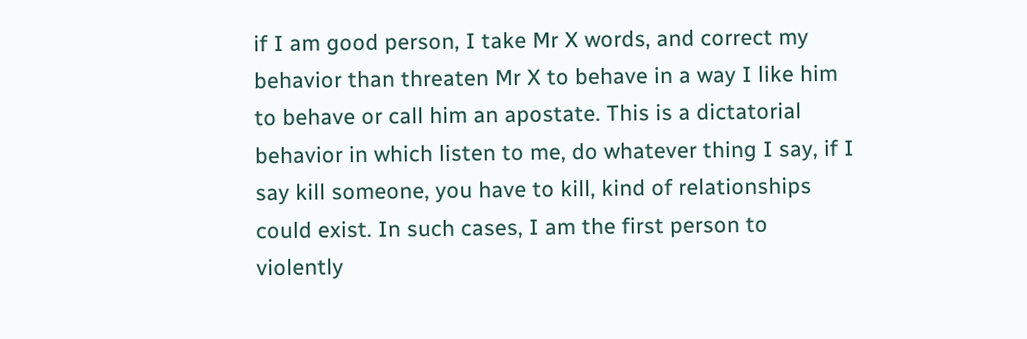if I am good person, I take Mr X words, and correct my behavior than threaten Mr X to behave in a way I like him to behave or call him an apostate. This is a dictatorial behavior in which listen to me, do whatever thing I say, if I say kill someone, you have to kill, kind of relationships could exist. In such cases, I am the first person to violently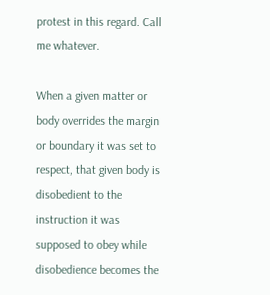protest in this regard. Call me whatever.

When a given matter or body overrides the margin or boundary it was set to respect, that given body is disobedient to the instruction it was supposed to obey while disobedience becomes the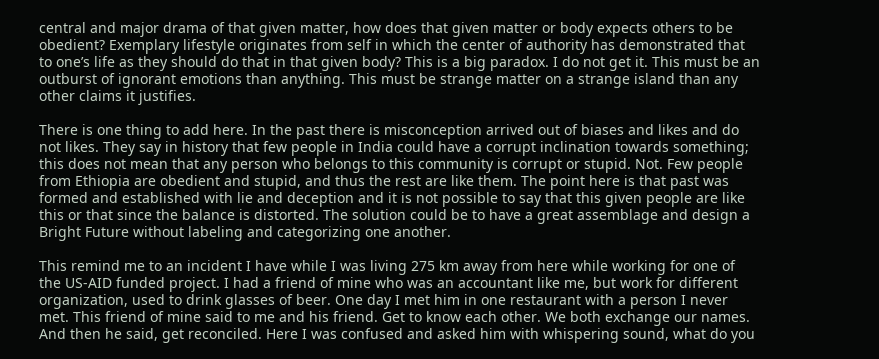central and major drama of that given matter, how does that given matter or body expects others to be obedient? Exemplary lifestyle originates from self in which the center of authority has demonstrated that to one’s life as they should do that in that given body? This is a big paradox. I do not get it. This must be an outburst of ignorant emotions than anything. This must be strange matter on a strange island than any other claims it justifies.

There is one thing to add here. In the past there is misconception arrived out of biases and likes and do not likes. They say in history that few people in India could have a corrupt inclination towards something; this does not mean that any person who belongs to this community is corrupt or stupid. Not. Few people from Ethiopia are obedient and stupid, and thus the rest are like them. The point here is that past was formed and established with lie and deception and it is not possible to say that this given people are like this or that since the balance is distorted. The solution could be to have a great assemblage and design a Bright Future without labeling and categorizing one another.

This remind me to an incident I have while I was living 275 km away from here while working for one of the US-AID funded project. I had a friend of mine who was an accountant like me, but work for different organization, used to drink glasses of beer. One day I met him in one restaurant with a person I never met. This friend of mine said to me and his friend. Get to know each other. We both exchange our names. And then he said, get reconciled. Here I was confused and asked him with whispering sound, what do you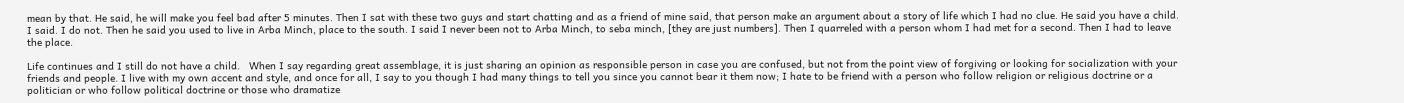mean by that. He said, he will make you feel bad after 5 minutes. Then I sat with these two guys and start chatting and as a friend of mine said, that person make an argument about a story of life which I had no clue. He said you have a child. I said. I do not. Then he said you used to live in Arba Minch, place to the south. I said I never been not to Arba Minch, to seba minch, [they are just numbers]. Then I quarreled with a person whom I had met for a second. Then I had to leave the place.

Life continues and I still do not have a child.   When I say regarding great assemblage, it is just sharing an opinion as responsible person in case you are confused, but not from the point view of forgiving or looking for socialization with your friends and people. I live with my own accent and style, and once for all, I say to you though I had many things to tell you since you cannot bear it them now; I hate to be friend with a person who follow religion or religious doctrine or a politician or who follow political doctrine or those who dramatize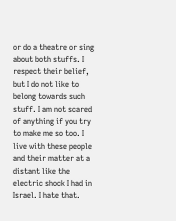or do a theatre or sing about both stuffs. I respect their belief, but I do not like to belong towards such stuff. I am not scared of anything if you try to make me so too. I live with these people and their matter at a distant like the electric shock I had in Israel. I hate that.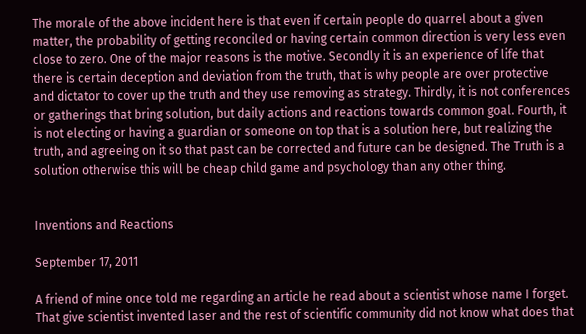The morale of the above incident here is that even if certain people do quarrel about a given matter, the probability of getting reconciled or having certain common direction is very less even close to zero. One of the major reasons is the motive. Secondly it is an experience of life that there is certain deception and deviation from the truth, that is why people are over protective and dictator to cover up the truth and they use removing as strategy. Thirdly, it is not conferences or gatherings that bring solution, but daily actions and reactions towards common goal. Fourth, it is not electing or having a guardian or someone on top that is a solution here, but realizing the truth, and agreeing on it so that past can be corrected and future can be designed. The Truth is a solution otherwise this will be cheap child game and psychology than any other thing.


Inventions and Reactions

September 17, 2011

A friend of mine once told me regarding an article he read about a scientist whose name I forget. That give scientist invented laser and the rest of scientific community did not know what does that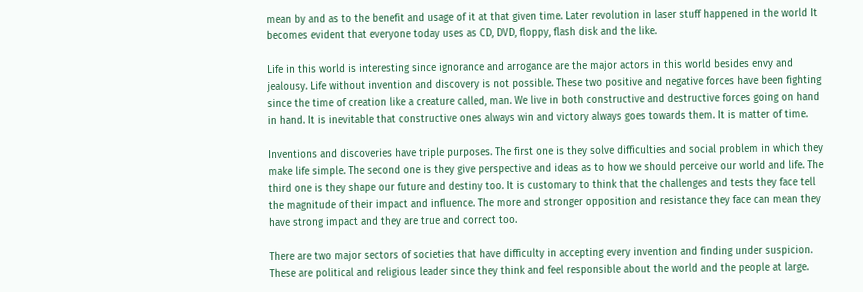mean by and as to the benefit and usage of it at that given time. Later revolution in laser stuff happened in the world It becomes evident that everyone today uses as CD, DVD, floppy, flash disk and the like.

Life in this world is interesting since ignorance and arrogance are the major actors in this world besides envy and jealousy. Life without invention and discovery is not possible. These two positive and negative forces have been fighting since the time of creation like a creature called, man. We live in both constructive and destructive forces going on hand in hand. It is inevitable that constructive ones always win and victory always goes towards them. It is matter of time.

Inventions and discoveries have triple purposes. The first one is they solve difficulties and social problem in which they make life simple. The second one is they give perspective and ideas as to how we should perceive our world and life. The third one is they shape our future and destiny too. It is customary to think that the challenges and tests they face tell the magnitude of their impact and influence. The more and stronger opposition and resistance they face can mean they have strong impact and they are true and correct too.

There are two major sectors of societies that have difficulty in accepting every invention and finding under suspicion. These are political and religious leader since they think and feel responsible about the world and the people at large.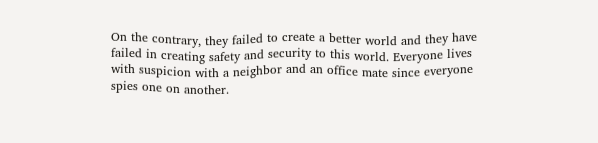On the contrary, they failed to create a better world and they have failed in creating safety and security to this world. Everyone lives with suspicion with a neighbor and an office mate since everyone spies one on another.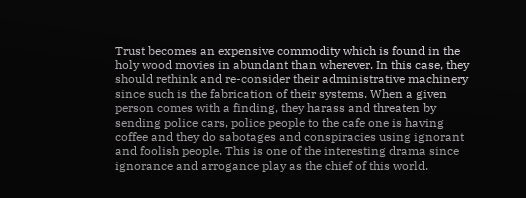Trust becomes an expensive commodity which is found in the holy wood movies in abundant than wherever. In this case, they should rethink and re-consider their administrative machinery since such is the fabrication of their systems. When a given person comes with a finding, they harass and threaten by sending police cars, police people to the cafe one is having coffee and they do sabotages and conspiracies using ignorant and foolish people. This is one of the interesting drama since ignorance and arrogance play as the chief of this world.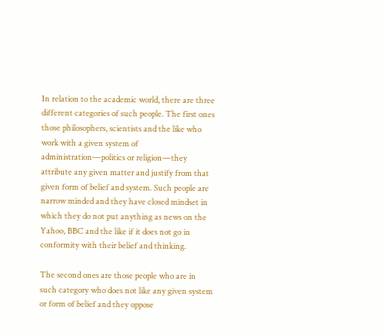In relation to the academic world, there are three different categories of such people. The first ones those philosophers, scientists and the like who work with a given system of administration—politics or religion—they attribute any given matter and justify from that given form of belief and system. Such people are narrow minded and they have closed mindset in which they do not put anything as news on the Yahoo, BBC and the like if it does not go in conformity with their belief and thinking.

The second ones are those people who are in such category who does not like any given system or form of belief and they oppose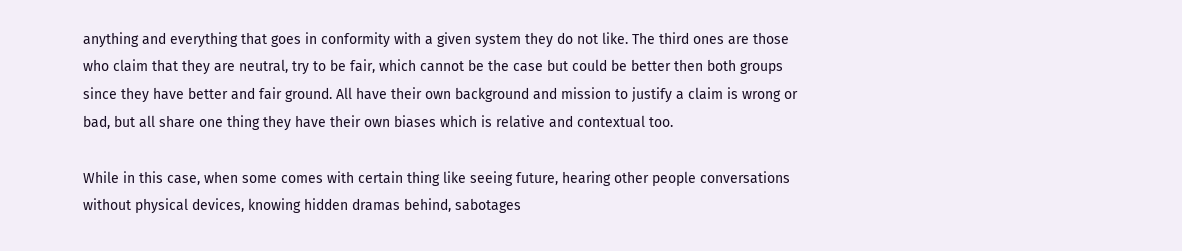anything and everything that goes in conformity with a given system they do not like. The third ones are those who claim that they are neutral, try to be fair, which cannot be the case but could be better then both groups since they have better and fair ground. All have their own background and mission to justify a claim is wrong or bad, but all share one thing they have their own biases which is relative and contextual too.

While in this case, when some comes with certain thing like seeing future, hearing other people conversations without physical devices, knowing hidden dramas behind, sabotages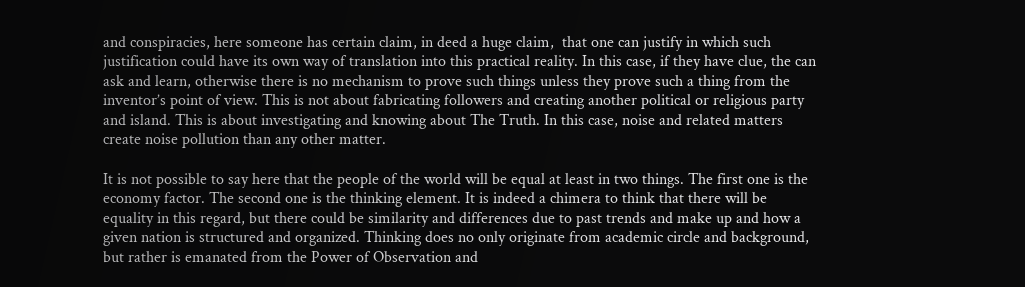and conspiracies, here someone has certain claim, in deed a huge claim,  that one can justify in which such justification could have its own way of translation into this practical reality. In this case, if they have clue, the can ask and learn, otherwise there is no mechanism to prove such things unless they prove such a thing from the inventor’s point of view. This is not about fabricating followers and creating another political or religious party and island. This is about investigating and knowing about The Truth. In this case, noise and related matters create noise pollution than any other matter.

It is not possible to say here that the people of the world will be equal at least in two things. The first one is the economy factor. The second one is the thinking element. It is indeed a chimera to think that there will be equality in this regard, but there could be similarity and differences due to past trends and make up and how a given nation is structured and organized. Thinking does no only originate from academic circle and background, but rather is emanated from the Power of Observation and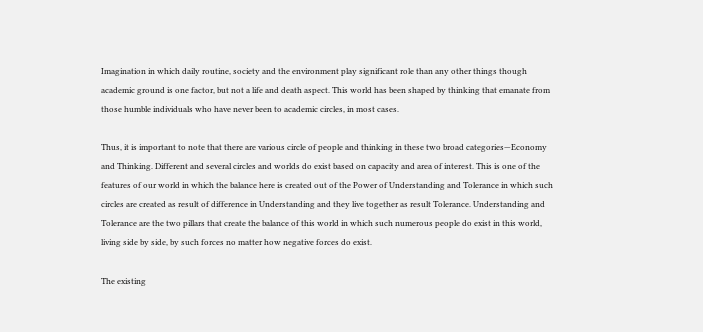Imagination in which daily routine, society and the environment play significant role than any other things though academic ground is one factor, but not a life and death aspect. This world has been shaped by thinking that emanate from those humble individuals who have never been to academic circles, in most cases.

Thus, it is important to note that there are various circle of people and thinking in these two broad categories—Economy and Thinking. Different and several circles and worlds do exist based on capacity and area of interest. This is one of the features of our world in which the balance here is created out of the Power of Understanding and Tolerance in which such circles are created as result of difference in Understanding and they live together as result Tolerance. Understanding and Tolerance are the two pillars that create the balance of this world in which such numerous people do exist in this world, living side by side, by such forces no matter how negative forces do exist.

The existing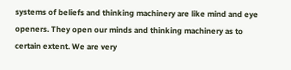systems of beliefs and thinking machinery are like mind and eye openers. They open our minds and thinking machinery as to certain extent. We are very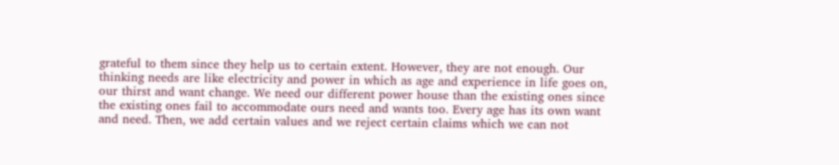grateful to them since they help us to certain extent. However, they are not enough. Our thinking needs are like electricity and power in which as age and experience in life goes on, our thirst and want change. We need our different power house than the existing ones since the existing ones fail to accommodate ours need and wants too. Every age has its own want and need. Then, we add certain values and we reject certain claims which we can not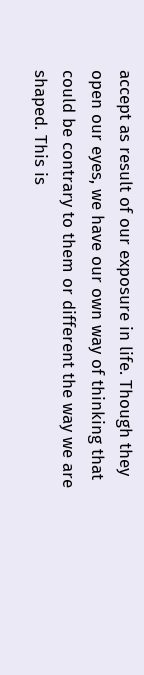accept as result of our exposure in life. Though they open our eyes, we have our own way of thinking that could be contrary to them or different the way we are shaped. This is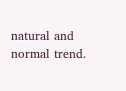natural and normal trend.